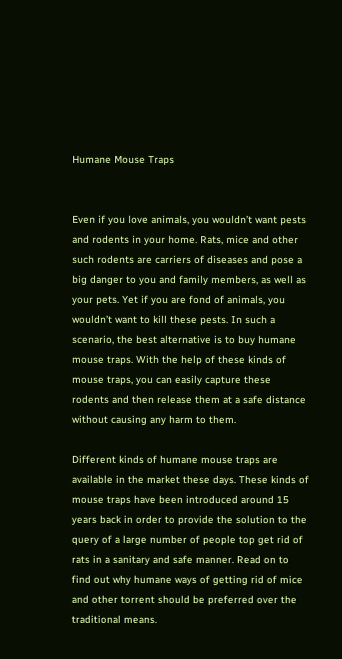Humane Mouse Traps


Even if you love animals, you wouldn’t want pests and rodents in your home. Rats, mice and other such rodents are carriers of diseases and pose a big danger to you and family members, as well as your pets. Yet if you are fond of animals, you wouldn’t want to kill these pests. In such a scenario, the best alternative is to buy humane mouse traps. With the help of these kinds of mouse traps, you can easily capture these rodents and then release them at a safe distance without causing any harm to them.

Different kinds of humane mouse traps are available in the market these days. These kinds of mouse traps have been introduced around 15 years back in order to provide the solution to the query of a large number of people top get rid of rats in a sanitary and safe manner. Read on to find out why humane ways of getting rid of mice and other torrent should be preferred over the traditional means.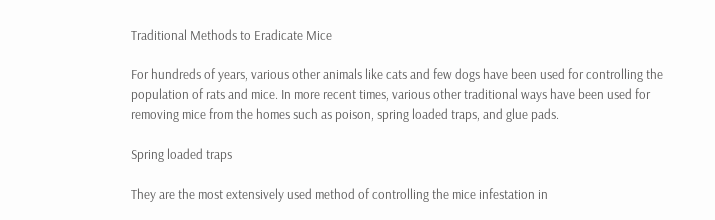Traditional Methods to Eradicate Mice

For hundreds of years, various other animals like cats and few dogs have been used for controlling the population of rats and mice. In more recent times, various other traditional ways have been used for removing mice from the homes such as poison, spring loaded traps, and glue pads.

Spring loaded traps

They are the most extensively used method of controlling the mice infestation in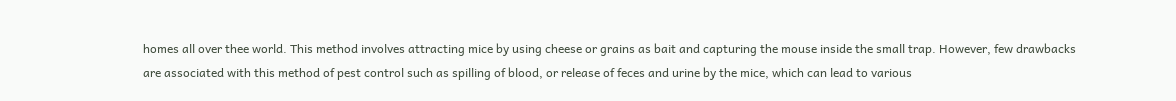homes all over thee world. This method involves attracting mice by using cheese or grains as bait and capturing the mouse inside the small trap. However, few drawbacks are associated with this method of pest control such as spilling of blood, or release of feces and urine by the mice, which can lead to various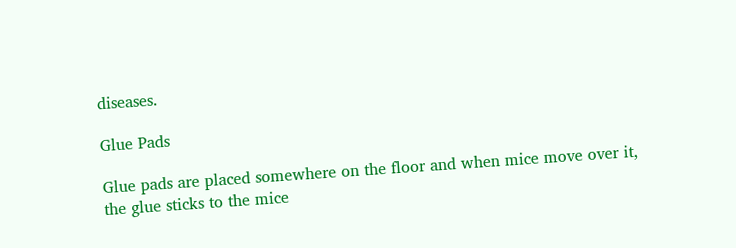diseases.

Glue Pads

Glue pads are placed somewhere on the floor and when mice move over it, the glue sticks to the mice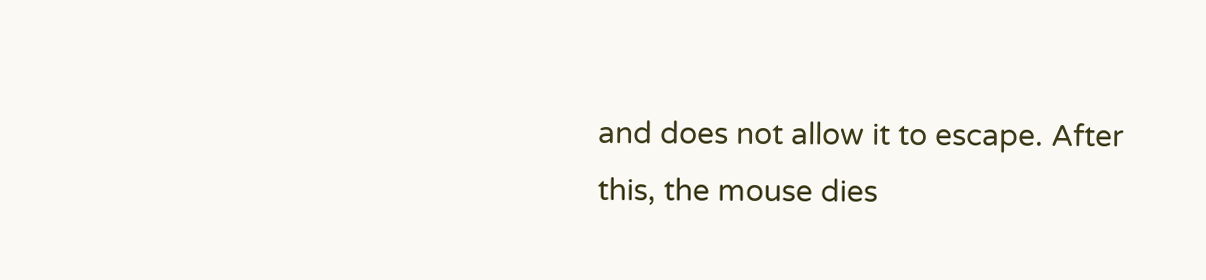and does not allow it to escape. After this, the mouse dies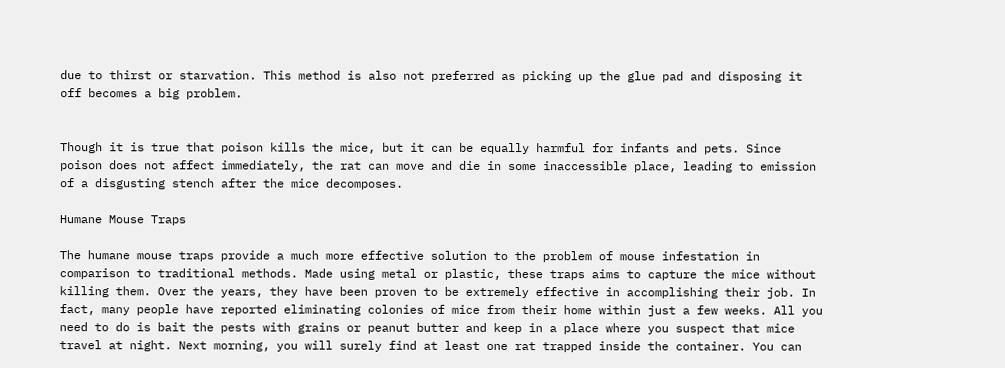due to thirst or starvation. This method is also not preferred as picking up the glue pad and disposing it off becomes a big problem.


Though it is true that poison kills the mice, but it can be equally harmful for infants and pets. Since poison does not affect immediately, the rat can move and die in some inaccessible place, leading to emission of a disgusting stench after the mice decomposes.

Humane Mouse Traps

The humane mouse traps provide a much more effective solution to the problem of mouse infestation in comparison to traditional methods. Made using metal or plastic, these traps aims to capture the mice without killing them. Over the years, they have been proven to be extremely effective in accomplishing their job. In fact, many people have reported eliminating colonies of mice from their home within just a few weeks. All you need to do is bait the pests with grains or peanut butter and keep in a place where you suspect that mice travel at night. Next morning, you will surely find at least one rat trapped inside the container. You can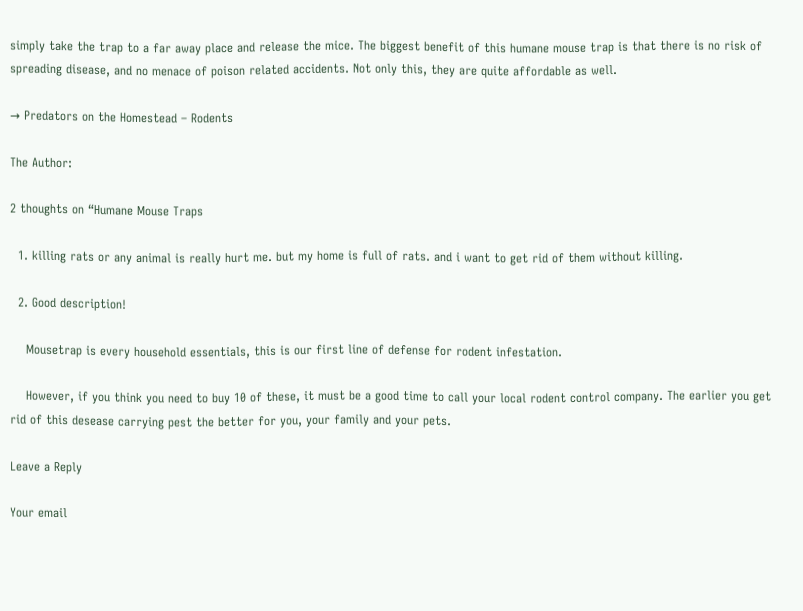simply take the trap to a far away place and release the mice. The biggest benefit of this humane mouse trap is that there is no risk of spreading disease, and no menace of poison related accidents. Not only this, they are quite affordable as well.

→ Predators on the Homestead – Rodents

The Author:

2 thoughts on “Humane Mouse Traps

  1. killing rats or any animal is really hurt me. but my home is full of rats. and i want to get rid of them without killing.

  2. Good description!

    Mousetrap is every household essentials, this is our first line of defense for rodent infestation.

    However, if you think you need to buy 10 of these, it must be a good time to call your local rodent control company. The earlier you get rid of this desease carrying pest the better for you, your family and your pets.

Leave a Reply

Your email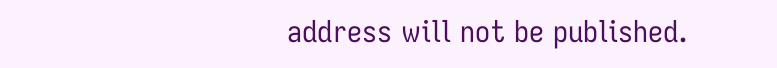address will not be published.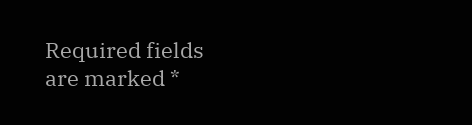Required fields are marked *